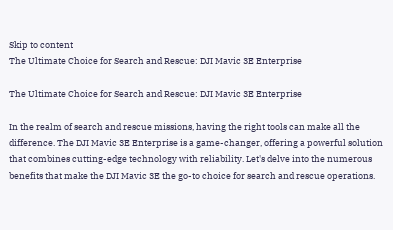Skip to content
The Ultimate Choice for Search and Rescue: DJI Mavic 3E Enterprise

The Ultimate Choice for Search and Rescue: DJI Mavic 3E Enterprise

In the realm of search and rescue missions, having the right tools can make all the difference. The DJI Mavic 3E Enterprise is a game-changer, offering a powerful solution that combines cutting-edge technology with reliability. Let's delve into the numerous benefits that make the DJI Mavic 3E the go-to choice for search and rescue operations.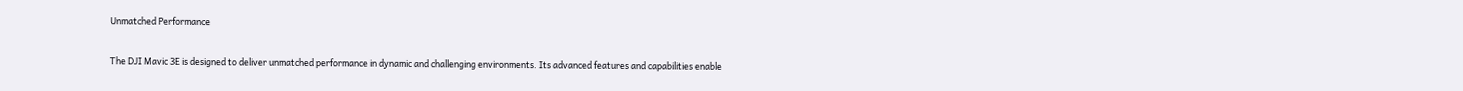Unmatched Performance

The DJI Mavic 3E is designed to deliver unmatched performance in dynamic and challenging environments. Its advanced features and capabilities enable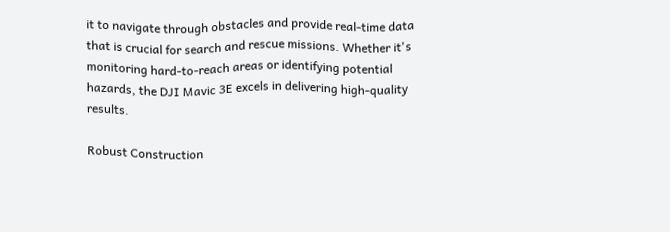it to navigate through obstacles and provide real-time data that is crucial for search and rescue missions. Whether it's monitoring hard-to-reach areas or identifying potential hazards, the DJI Mavic 3E excels in delivering high-quality results.

Robust Construction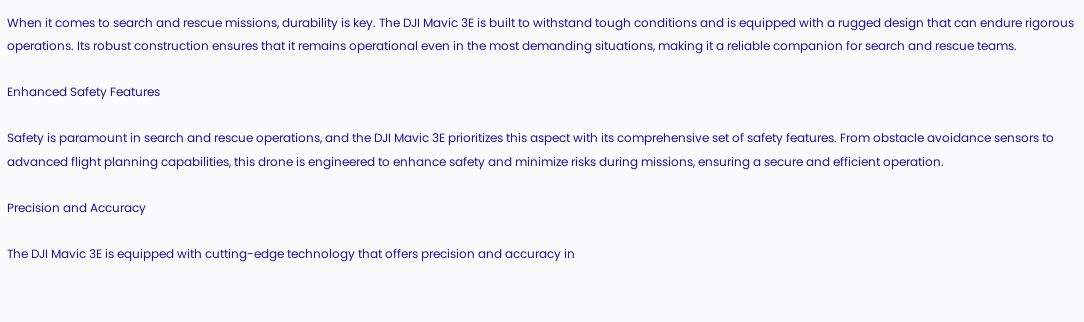When it comes to search and rescue missions, durability is key. The DJI Mavic 3E is built to withstand tough conditions and is equipped with a rugged design that can endure rigorous operations. Its robust construction ensures that it remains operational even in the most demanding situations, making it a reliable companion for search and rescue teams.

Enhanced Safety Features

Safety is paramount in search and rescue operations, and the DJI Mavic 3E prioritizes this aspect with its comprehensive set of safety features. From obstacle avoidance sensors to advanced flight planning capabilities, this drone is engineered to enhance safety and minimize risks during missions, ensuring a secure and efficient operation.

Precision and Accuracy

The DJI Mavic 3E is equipped with cutting-edge technology that offers precision and accuracy in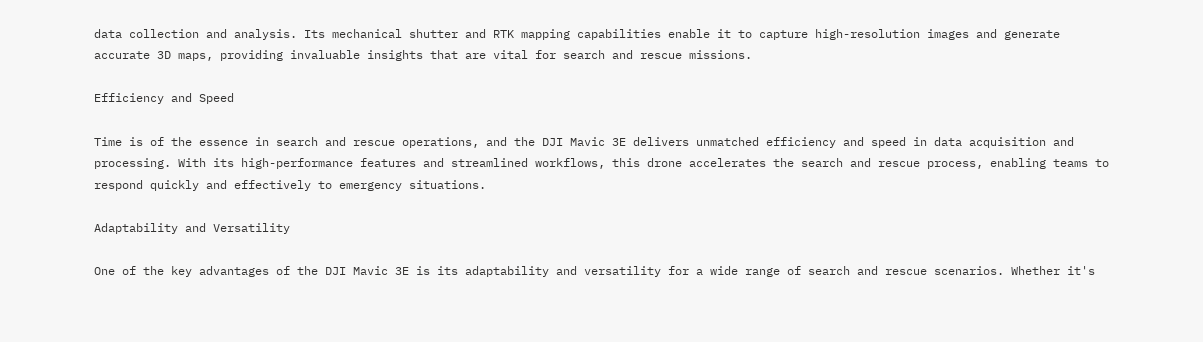data collection and analysis. Its mechanical shutter and RTK mapping capabilities enable it to capture high-resolution images and generate accurate 3D maps, providing invaluable insights that are vital for search and rescue missions.

Efficiency and Speed

Time is of the essence in search and rescue operations, and the DJI Mavic 3E delivers unmatched efficiency and speed in data acquisition and processing. With its high-performance features and streamlined workflows, this drone accelerates the search and rescue process, enabling teams to respond quickly and effectively to emergency situations.

Adaptability and Versatility

One of the key advantages of the DJI Mavic 3E is its adaptability and versatility for a wide range of search and rescue scenarios. Whether it's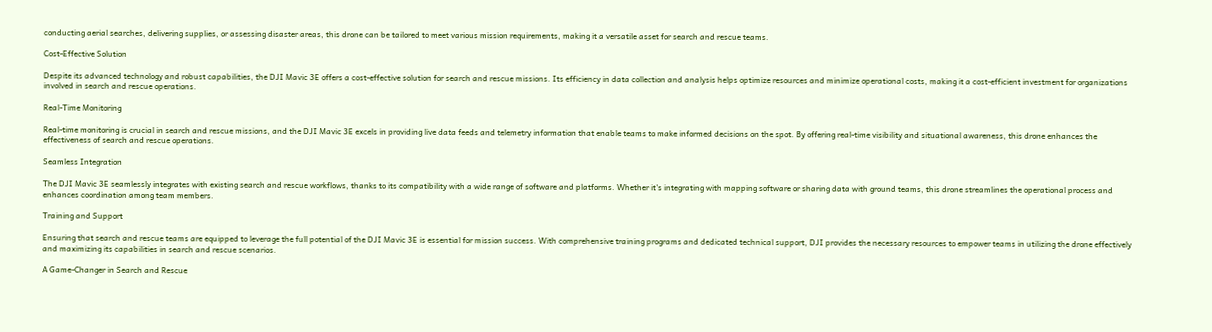conducting aerial searches, delivering supplies, or assessing disaster areas, this drone can be tailored to meet various mission requirements, making it a versatile asset for search and rescue teams.

Cost-Effective Solution

Despite its advanced technology and robust capabilities, the DJI Mavic 3E offers a cost-effective solution for search and rescue missions. Its efficiency in data collection and analysis helps optimize resources and minimize operational costs, making it a cost-efficient investment for organizations involved in search and rescue operations.

Real-Time Monitoring

Real-time monitoring is crucial in search and rescue missions, and the DJI Mavic 3E excels in providing live data feeds and telemetry information that enable teams to make informed decisions on the spot. By offering real-time visibility and situational awareness, this drone enhances the effectiveness of search and rescue operations.

Seamless Integration

The DJI Mavic 3E seamlessly integrates with existing search and rescue workflows, thanks to its compatibility with a wide range of software and platforms. Whether it's integrating with mapping software or sharing data with ground teams, this drone streamlines the operational process and enhances coordination among team members.

Training and Support

Ensuring that search and rescue teams are equipped to leverage the full potential of the DJI Mavic 3E is essential for mission success. With comprehensive training programs and dedicated technical support, DJI provides the necessary resources to empower teams in utilizing the drone effectively and maximizing its capabilities in search and rescue scenarios.

A Game-Changer in Search and Rescue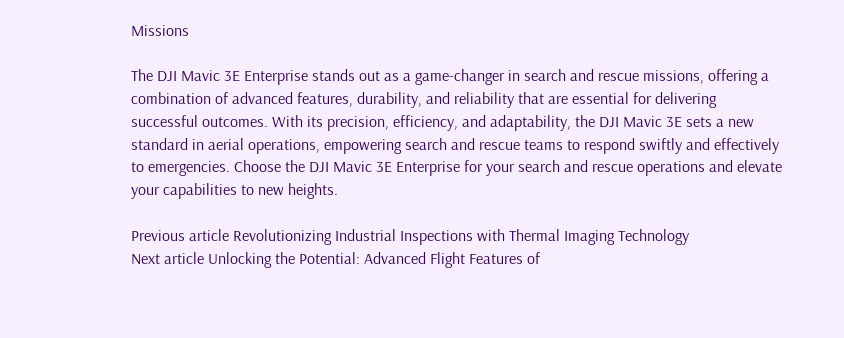Missions

The DJI Mavic 3E Enterprise stands out as a game-changer in search and rescue missions, offering a combination of advanced features, durability, and reliability that are essential for delivering successful outcomes. With its precision, efficiency, and adaptability, the DJI Mavic 3E sets a new standard in aerial operations, empowering search and rescue teams to respond swiftly and effectively to emergencies. Choose the DJI Mavic 3E Enterprise for your search and rescue operations and elevate your capabilities to new heights.

Previous article Revolutionizing Industrial Inspections with Thermal Imaging Technology
Next article Unlocking the Potential: Advanced Flight Features of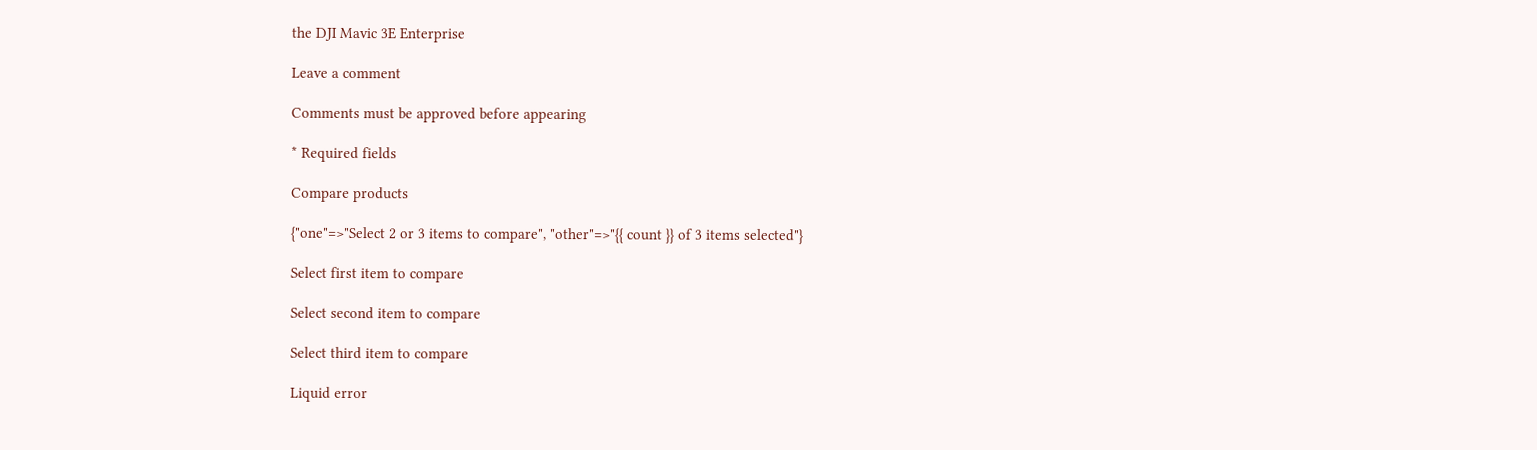the DJI Mavic 3E Enterprise

Leave a comment

Comments must be approved before appearing

* Required fields

Compare products

{"one"=>"Select 2 or 3 items to compare", "other"=>"{{ count }} of 3 items selected"}

Select first item to compare

Select second item to compare

Select third item to compare

Liquid error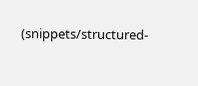(snippets/structured-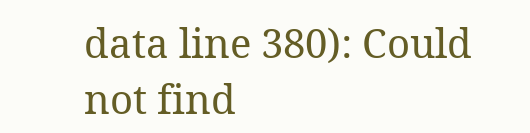data line 380): Could not find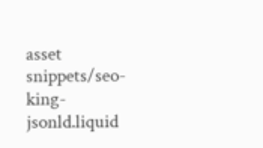asset snippets/seo-king-jsonld.liquid